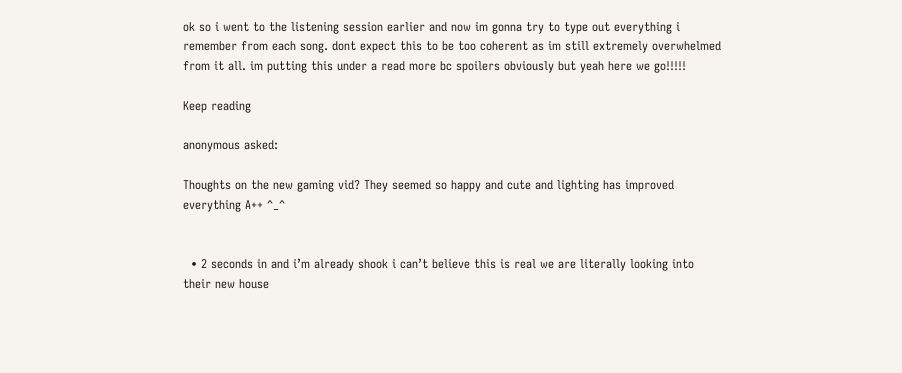ok so i went to the listening session earlier and now im gonna try to type out everything i remember from each song. dont expect this to be too coherent as im still extremely overwhelmed from it all. im putting this under a read more bc spoilers obviously but yeah here we go!!!!!

Keep reading

anonymous asked:

Thoughts on the new gaming vid? They seemed so happy and cute and lighting has improved everything A++ ^_^


  • 2 seconds in and i’m already shook i can’t believe this is real we are literally looking into their new house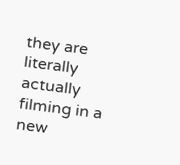they are literally actually filming in a new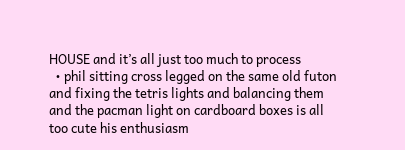HOUSE and it’s all just too much to process
  • phil sitting cross legged on the same old futon and fixing the tetris lights and balancing them and the pacman light on cardboard boxes is all too cute his enthusiasm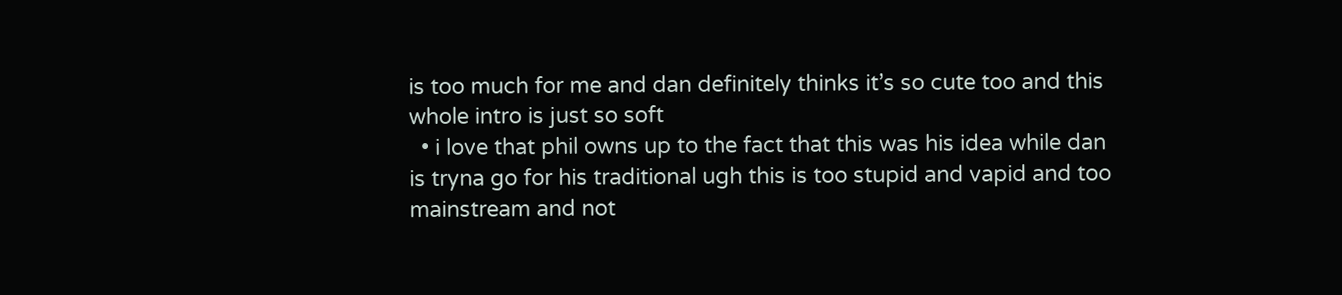is too much for me and dan definitely thinks it’s so cute too and this whole intro is just so soft
  • i love that phil owns up to the fact that this was his idea while dan is tryna go for his traditional ugh this is too stupid and vapid and too mainstream and not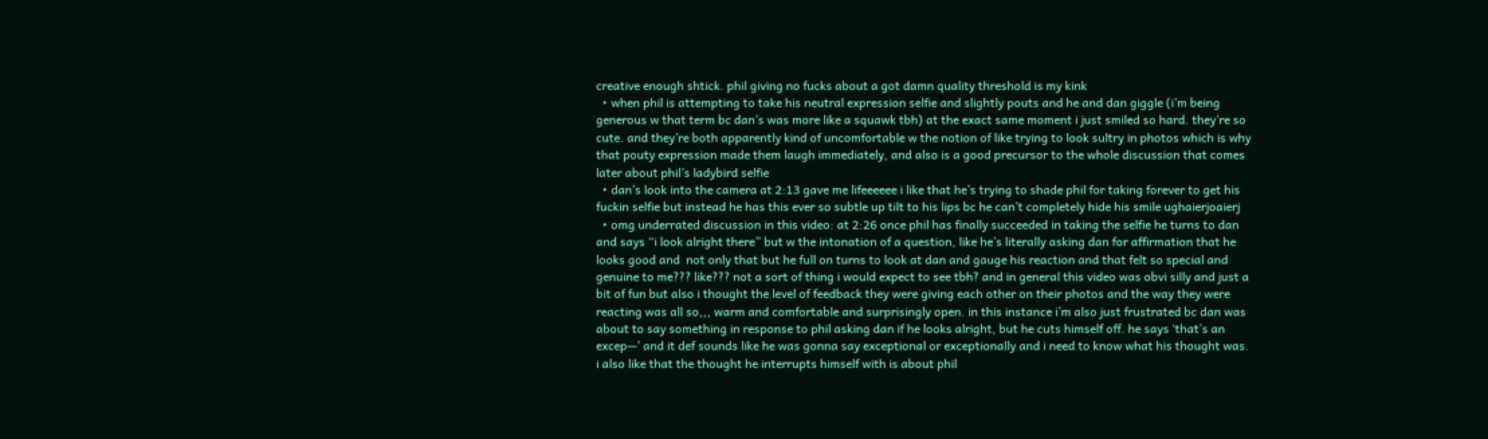creative enough shtick. phil giving no fucks about a got damn quality threshold is my kink
  • when phil is attempting to take his neutral expression selfie and slightly pouts and he and dan giggle (i’m being generous w that term bc dan’s was more like a squawk tbh) at the exact same moment i just smiled so hard. they’re so cute. and they’re both apparently kind of uncomfortable w the notion of like trying to look sultry in photos which is why that pouty expression made them laugh immediately, and also is a good precursor to the whole discussion that comes later about phil’s ladybird selfie
  • dan’s look into the camera at 2:13 gave me lifeeeeee i like that he’s trying to shade phil for taking forever to get his fuckin selfie but instead he has this ever so subtle up tilt to his lips bc he can’t completely hide his smile ughaierjoaierj
  • omg underrated discussion in this video: at 2:26 once phil has finally succeeded in taking the selfie he turns to dan and says “i look alright there” but w the intonation of a question, like he’s literally asking dan for affirmation that he looks good and  not only that but he full on turns to look at dan and gauge his reaction and that felt so special and genuine to me??? like??? not a sort of thing i would expect to see tbh? and in general this video was obvi silly and just a bit of fun but also i thought the level of feedback they were giving each other on their photos and the way they were reacting was all so,,, warm and comfortable and surprisingly open. in this instance i’m also just frustrated bc dan was about to say something in response to phil asking dan if he looks alright, but he cuts himself off. he says ‘that’s an excep—’ and it def sounds like he was gonna say exceptional or exceptionally and i need to know what his thought was. i also like that the thought he interrupts himself with is about phil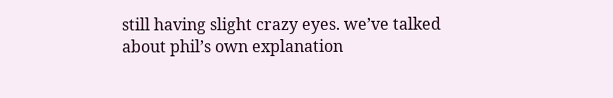still having slight crazy eyes. we’ve talked about phil’s own explanation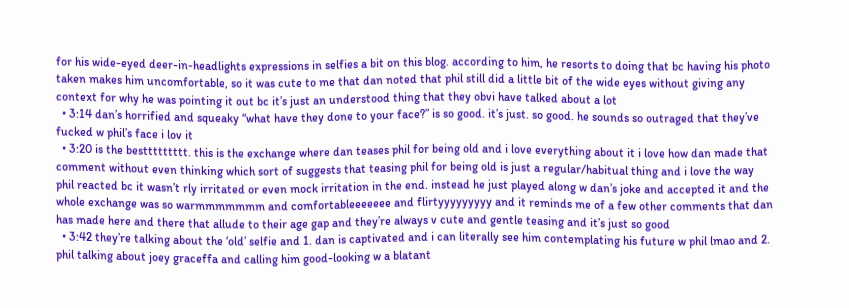for his wide-eyed deer-in-headlights expressions in selfies a bit on this blog. according to him, he resorts to doing that bc having his photo taken makes him uncomfortable, so it was cute to me that dan noted that phil still did a little bit of the wide eyes without giving any context for why he was pointing it out bc it’s just an understood thing that they obvi have talked about a lot
  • 3:14 dan’s horrified and squeaky “what have they done to your face?” is so good. it’s just. so good. he sounds so outraged that they’ve fucked w phil’s face i lov it
  • 3:20 is the besttttttttt. this is the exchange where dan teases phil for being old and i love everything about it i love how dan made that comment without even thinking which sort of suggests that teasing phil for being old is just a regular/habitual thing and i love the way phil reacted bc it wasn’t rly irritated or even mock irritation in the end. instead he just played along w dan’s joke and accepted it and the whole exchange was so warmmmmmmm and comfortableeeeeee and flirtyyyyyyyyy and it reminds me of a few other comments that dan has made here and there that allude to their age gap and they’re always v cute and gentle teasing and it’s just so good
  • 3:42 they’re talking about the ‘old’ selfie and 1. dan is captivated and i can literally see him contemplating his future w phil lmao and 2. phil talking about joey graceffa and calling him good-looking w a blatant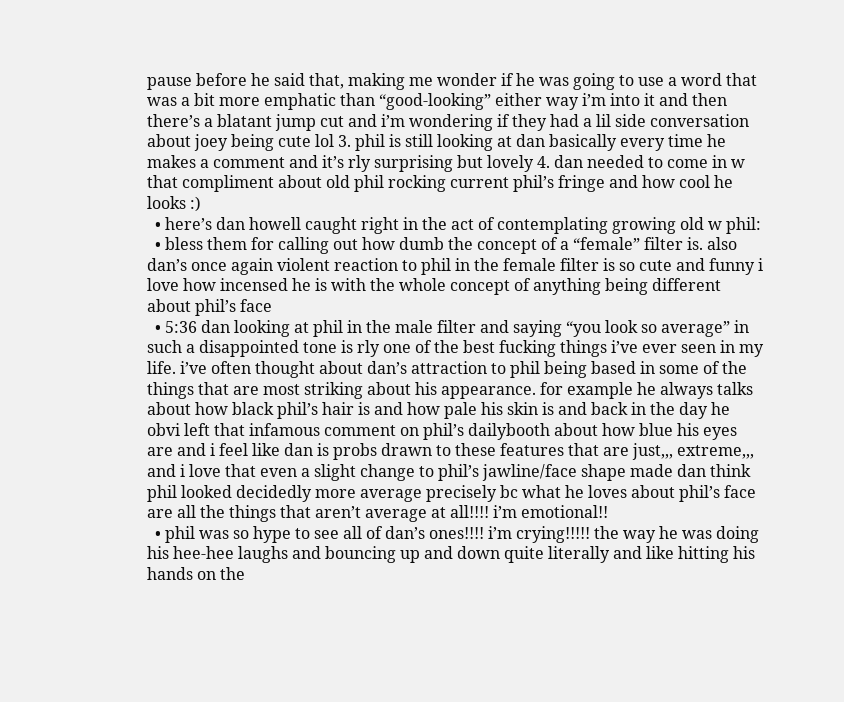pause before he said that, making me wonder if he was going to use a word that was a bit more emphatic than “good-looking” either way i’m into it and then there’s a blatant jump cut and i’m wondering if they had a lil side conversation about joey being cute lol 3. phil is still looking at dan basically every time he makes a comment and it’s rly surprising but lovely 4. dan needed to come in w that compliment about old phil rocking current phil’s fringe and how cool he looks :)
  • here’s dan howell caught right in the act of contemplating growing old w phil:
  • bless them for calling out how dumb the concept of a “female” filter is. also dan’s once again violent reaction to phil in the female filter is so cute and funny i love how incensed he is with the whole concept of anything being different about phil’s face
  • 5:36 dan looking at phil in the male filter and saying “you look so average” in such a disappointed tone is rly one of the best fucking things i’ve ever seen in my life. i’ve often thought about dan’s attraction to phil being based in some of the things that are most striking about his appearance. for example he always talks about how black phil’s hair is and how pale his skin is and back in the day he obvi left that infamous comment on phil’s dailybooth about how blue his eyes are and i feel like dan is probs drawn to these features that are just,,, extreme,,, and i love that even a slight change to phil’s jawline/face shape made dan think phil looked decidedly more average precisely bc what he loves about phil’s face are all the things that aren’t average at all!!!! i’m emotional!!
  • phil was so hype to see all of dan’s ones!!!! i’m crying!!!!! the way he was doing his hee-hee laughs and bouncing up and down quite literally and like hitting his hands on the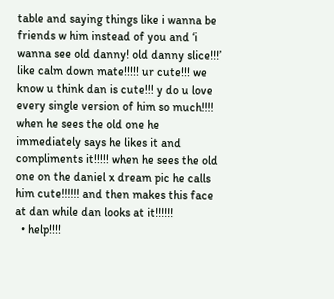table and saying things like i wanna be friends w him instead of you and ‘i wanna see old danny! old danny slice!!!’ like calm down mate!!!!! ur cute!!! we know u think dan is cute!!! y do u love every single version of him so much!!!! when he sees the old one he immediately says he likes it and compliments it!!!!! when he sees the old one on the daniel x dream pic he calls him cute!!!!!! and then makes this face at dan while dan looks at it!!!!!!
  • help!!!!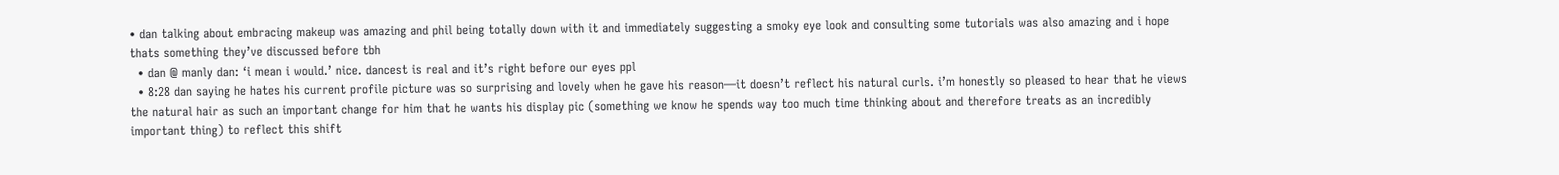• dan talking about embracing makeup was amazing and phil being totally down with it and immediately suggesting a smoky eye look and consulting some tutorials was also amazing and i hope thats something they’ve discussed before tbh
  • dan @ manly dan: ‘i mean i would.’ nice. dancest is real and it’s right before our eyes ppl
  • 8:28 dan saying he hates his current profile picture was so surprising and lovely when he gave his reason—it doesn’t reflect his natural curls. i’m honestly so pleased to hear that he views the natural hair as such an important change for him that he wants his display pic (something we know he spends way too much time thinking about and therefore treats as an incredibly important thing) to reflect this shift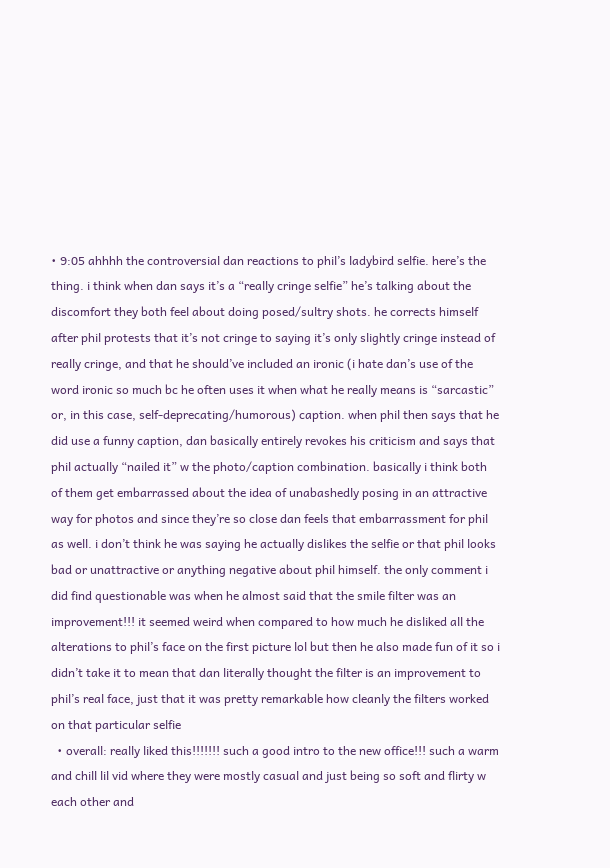• 9:05 ahhhh the controversial dan reactions to phil’s ladybird selfie. here’s the thing. i think when dan says it’s a “really cringe selfie” he’s talking about the discomfort they both feel about doing posed/sultry shots. he corrects himself after phil protests that it’s not cringe to saying it’s only slightly cringe instead of really cringe, and that he should’ve included an ironic (i hate dan’s use of the word ironic so much bc he often uses it when what he really means is “sarcastic” or, in this case, self-deprecating/humorous) caption. when phil then says that he did use a funny caption, dan basically entirely revokes his criticism and says that phil actually “nailed it” w the photo/caption combination. basically i think both of them get embarrassed about the idea of unabashedly posing in an attractive way for photos and since they’re so close dan feels that embarrassment for phil as well. i don’t think he was saying he actually dislikes the selfie or that phil looks bad or unattractive or anything negative about phil himself. the only comment i did find questionable was when he almost said that the smile filter was an improvement!!! it seemed weird when compared to how much he disliked all the alterations to phil’s face on the first picture lol but then he also made fun of it so i didn’t take it to mean that dan literally thought the filter is an improvement to phil’s real face, just that it was pretty remarkable how cleanly the filters worked on that particular selfie
  • overall: really liked this!!!!!!! such a good intro to the new office!!! such a warm and chill lil vid where they were mostly casual and just being so soft and flirty w each other and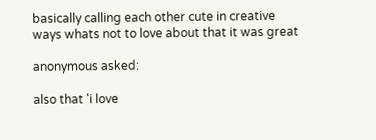basically calling each other cute in creative ways whats not to love about that it was great

anonymous asked:

also that 'i love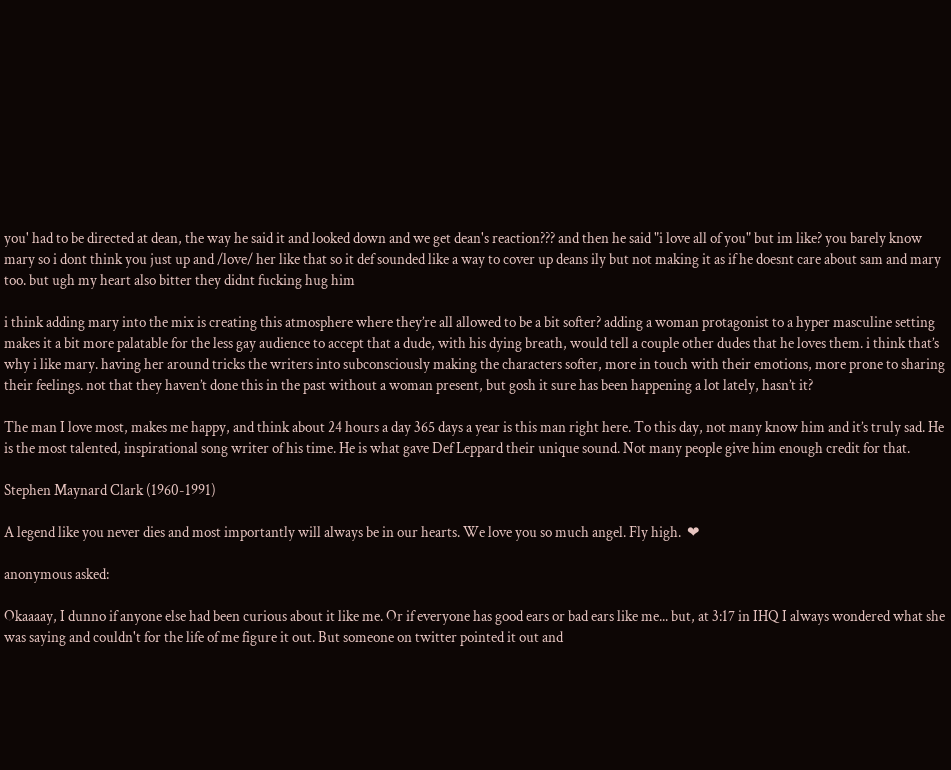you' had to be directed at dean, the way he said it and looked down and we get dean's reaction??? and then he said "i love all of you" but im like? you barely know mary so i dont think you just up and /love/ her like that so it def sounded like a way to cover up deans ily but not making it as if he doesnt care about sam and mary too. but ugh my heart also bitter they didnt fucking hug him

i think adding mary into the mix is creating this atmosphere where they’re all allowed to be a bit softer? adding a woman protagonist to a hyper masculine setting makes it a bit more palatable for the less gay audience to accept that a dude, with his dying breath, would tell a couple other dudes that he loves them. i think that’s why i like mary. having her around tricks the writers into subconsciously making the characters softer, more in touch with their emotions, more prone to sharing their feelings. not that they haven’t done this in the past without a woman present, but gosh it sure has been happening a lot lately, hasn’t it?

The man I love most, makes me happy, and think about 24 hours a day 365 days a year is this man right here. To this day, not many know him and it’s truly sad. He is the most talented, inspirational song writer of his time. He is what gave Def Leppard their unique sound. Not many people give him enough credit for that.

Stephen Maynard Clark (1960-1991)

A legend like you never dies and most importantly will always be in our hearts. We love you so much angel. Fly high.  ❤

anonymous asked:

Okaaaay, I dunno if anyone else had been curious about it like me. Or if everyone has good ears or bad ears like me... but, at 3:17 in IHQ I always wondered what she was saying and couldn't for the life of me figure it out. But someone on twitter pointed it out and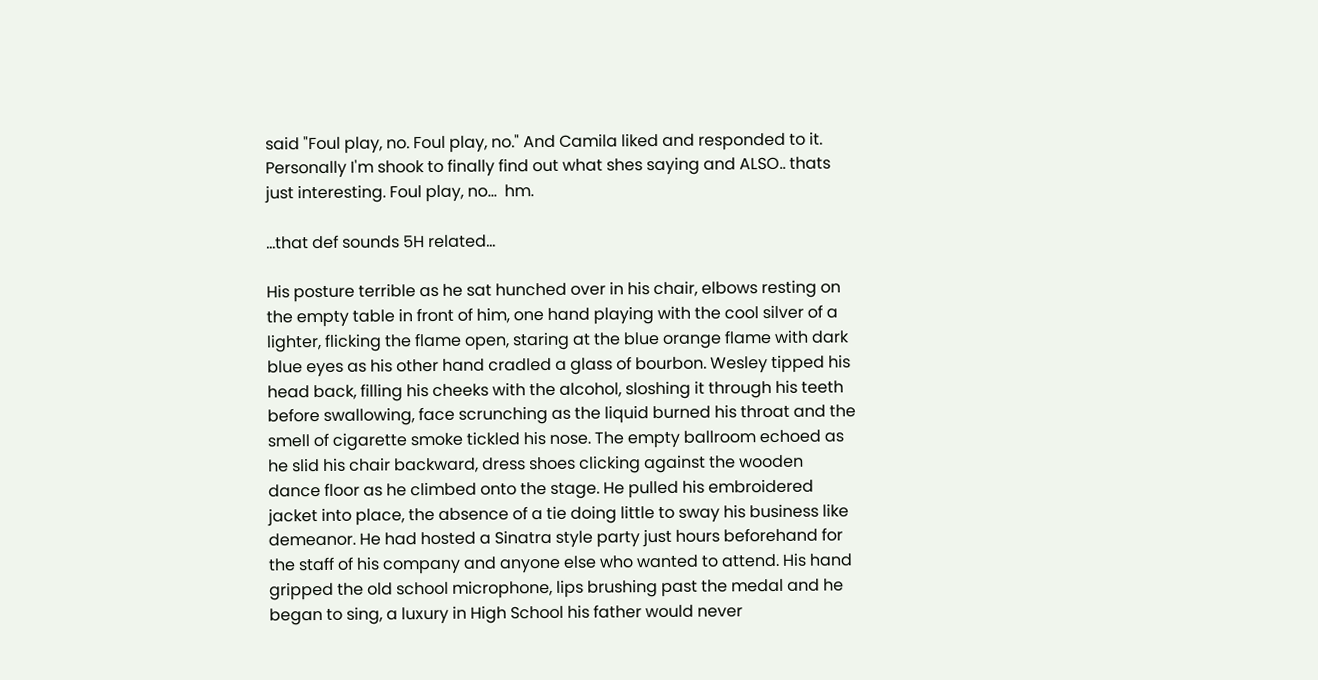said "Foul play, no. Foul play, no." And Camila liked and responded to it. Personally I'm shook to finally find out what shes saying and ALSO.. thats just interesting. Foul play, no...  hm.

…that def sounds 5H related…

His posture terrible as he sat hunched over in his chair, elbows resting on the empty table in front of him, one hand playing with the cool silver of a lighter, flicking the flame open, staring at the blue orange flame with dark blue eyes as his other hand cradled a glass of bourbon. Wesley tipped his head back, filling his cheeks with the alcohol, sloshing it through his teeth before swallowing, face scrunching as the liquid burned his throat and the smell of cigarette smoke tickled his nose. The empty ballroom echoed as he slid his chair backward, dress shoes clicking against the wooden dance floor as he climbed onto the stage. He pulled his embroidered jacket into place, the absence of a tie doing little to sway his business like demeanor. He had hosted a Sinatra style party just hours beforehand for the staff of his company and anyone else who wanted to attend. His hand gripped the old school microphone, lips brushing past the medal and he began to sing, a luxury in High School his father would never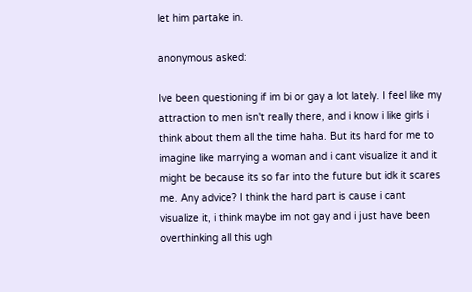let him partake in.

anonymous asked:

Ive been questioning if im bi or gay a lot lately. I feel like my attraction to men isn't really there, and i know i like girls i think about them all the time haha. But its hard for me to imagine like marrying a woman and i cant visualize it and it might be because its so far into the future but idk it scares me. Any advice? I think the hard part is cause i cant visualize it, i think maybe im not gay and i just have been overthinking all this ugh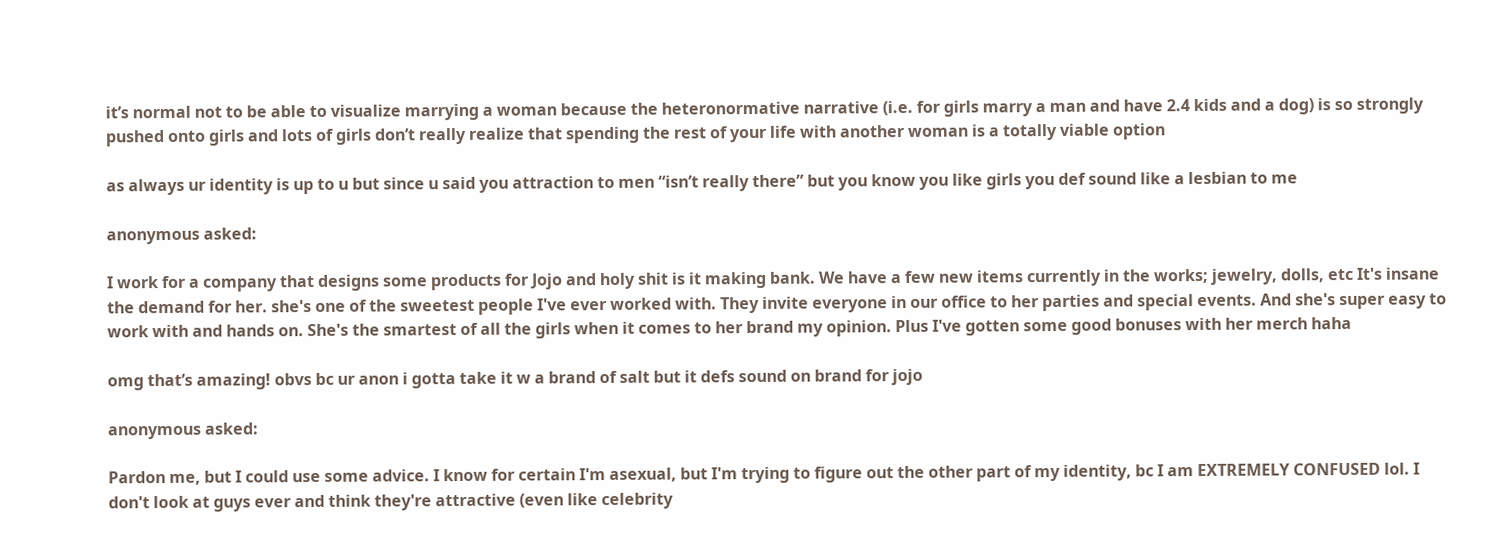it’s normal not to be able to visualize marrying a woman because the heteronormative narrative (i.e. for girls marry a man and have 2.4 kids and a dog) is so strongly pushed onto girls and lots of girls don’t really realize that spending the rest of your life with another woman is a totally viable option

as always ur identity is up to u but since u said you attraction to men “isn’t really there” but you know you like girls you def sound like a lesbian to me

anonymous asked:

I work for a company that designs some products for Jojo and holy shit is it making bank. We have a few new items currently in the works; jewelry, dolls, etc It's insane the demand for her. she's one of the sweetest people I've ever worked with. They invite everyone in our office to her parties and special events. And she's super easy to work with and hands on. She's the smartest of all the girls when it comes to her brand my opinion. Plus I've gotten some good bonuses with her merch haha

omg that’s amazing! obvs bc ur anon i gotta take it w a brand of salt but it defs sound on brand for jojo

anonymous asked:

Pardon me, but I could use some advice. I know for certain I'm asexual, but I'm trying to figure out the other part of my identity, bc I am EXTREMELY CONFUSED lol. I don't look at guys ever and think they're attractive (even like celebrity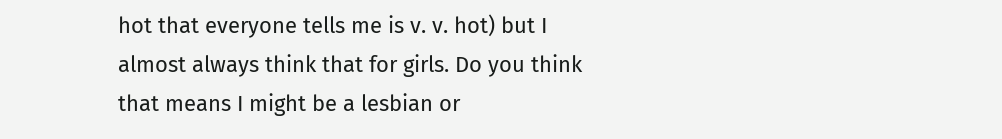hot that everyone tells me is v. v. hot) but I almost always think that for girls. Do you think that means I might be a lesbian or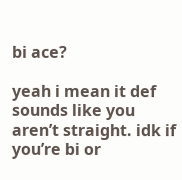bi ace?

yeah i mean it def sounds like you aren’t straight. idk if you’re bi or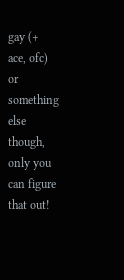gay (+ ace, ofc) or something else though, only you can figure that out!